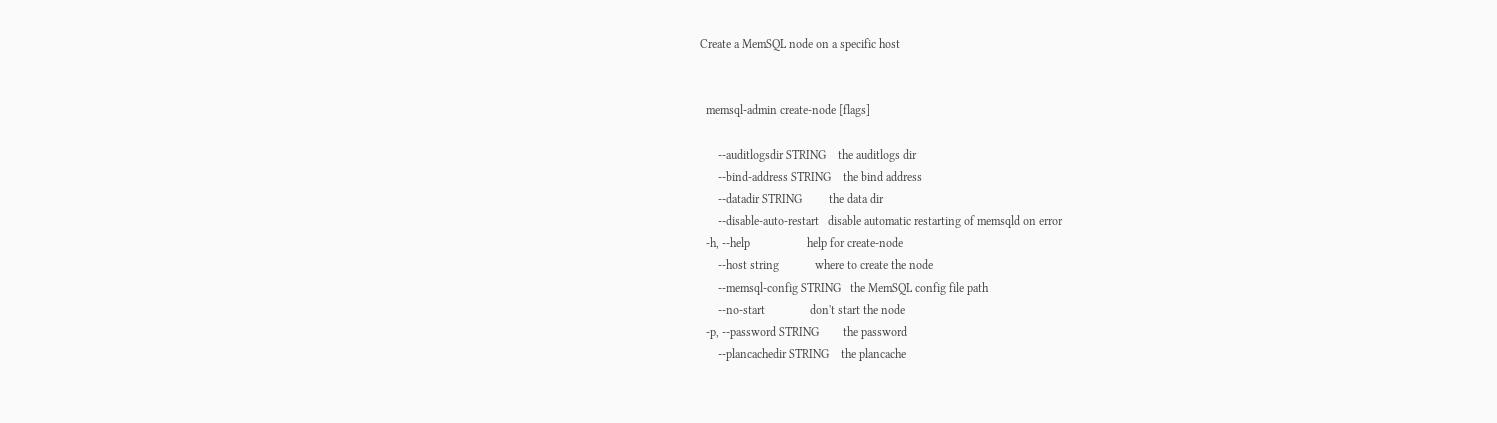Create a MemSQL node on a specific host


  memsql-admin create-node [flags]

      --auditlogsdir STRING    the auditlogs dir
      --bind-address STRING    the bind address
      --datadir STRING         the data dir
      --disable-auto-restart   disable automatic restarting of memsqld on error
  -h, --help                   help for create-node
      --host string            where to create the node
      --memsql-config STRING   the MemSQL config file path
      --no-start               don't start the node
  -p, --password STRING        the password
      --plancachedir STRING    the plancache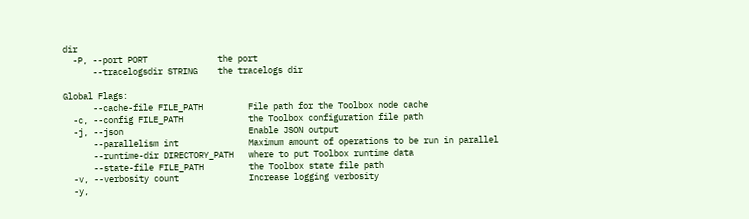dir
  -P, --port PORT              the port
      --tracelogsdir STRING    the tracelogs dir

Global Flags:
      --cache-file FILE_PATH         File path for the Toolbox node cache
  -c, --config FILE_PATH             the Toolbox configuration file path
  -j, --json                         Enable JSON output
      --parallelism int              Maximum amount of operations to be run in parallel
      --runtime-dir DIRECTORY_PATH   where to put Toolbox runtime data
      --state-file FILE_PATH         the Toolbox state file path
  -v, --verbosity count              Increase logging verbosity
  -y,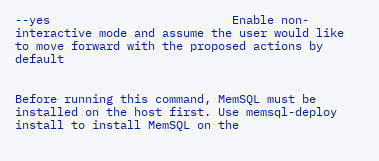--yes                          Enable non-interactive mode and assume the user would like to move forward with the proposed actions by default


Before running this command, MemSQL must be installed on the host first. Use memsql-deploy install to install MemSQL on the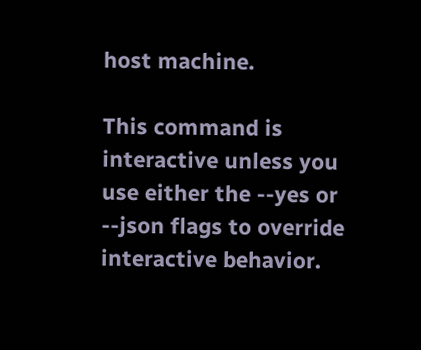host machine.

This command is interactive unless you use either the --yes or --json flags to override interactive behavior.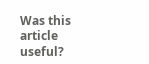Was this article useful?